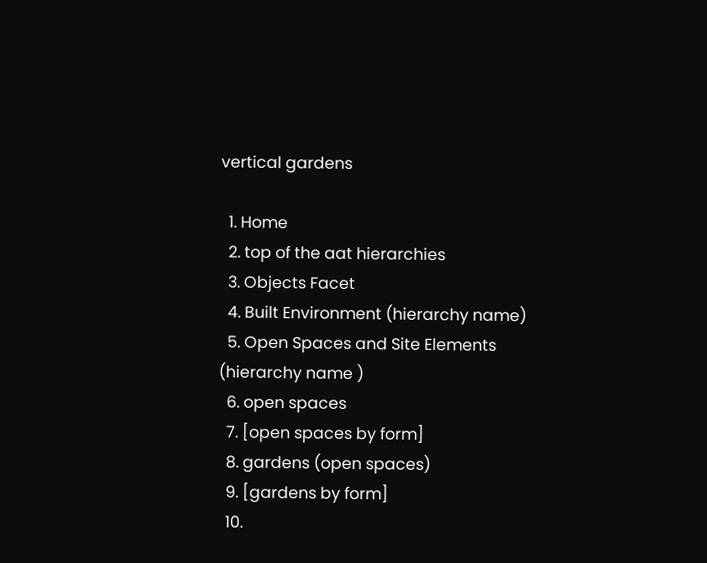vertical gardens

  1. Home
  2. top of the aat hierarchies
  3. Objects Facet
  4. Built Environment (hierarchy name)
  5. Open Spaces and Site Elements (hierarchy name )
  6. open spaces
  7. [open spaces by form]
  8. gardens (open spaces)
  9. [gardens by form]
  10.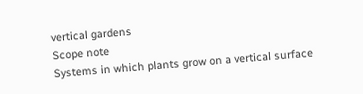vertical gardens
Scope note
Systems in which plants grow on a vertical surface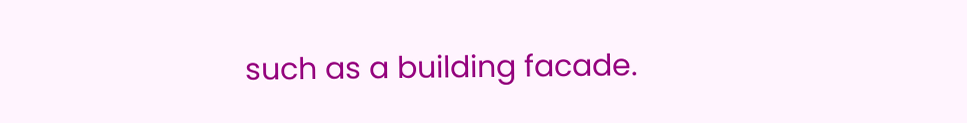such as a building facade.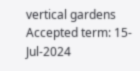vertical gardens
Accepted term: 15-Jul-2024